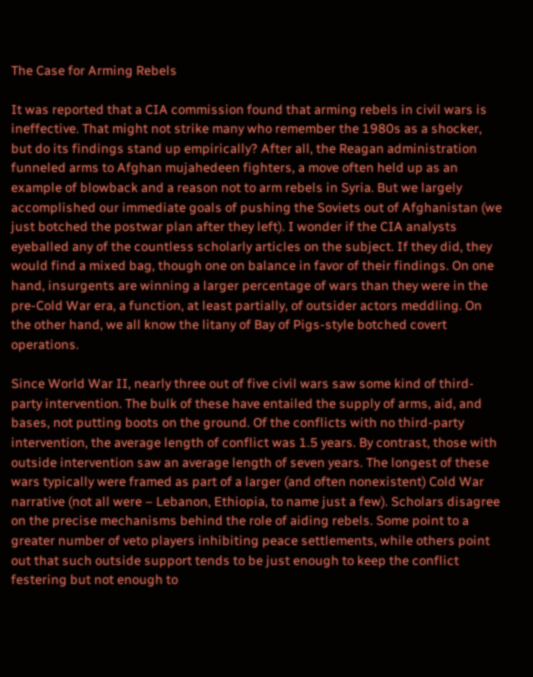The Case for Arming Rebels

It was reported that a CIA commission found that arming rebels in civil wars is ineffective. That might not strike many who remember the 1980s as a shocker, but do its findings stand up empirically? After all, the Reagan administration funneled arms to Afghan mujahedeen fighters, a move often held up as an example of blowback and a reason not to arm rebels in Syria. But we largely accomplished our immediate goals of pushing the Soviets out of Afghanistan (we just botched the postwar plan after they left). I wonder if the CIA analysts eyeballed any of the countless scholarly articles on the subject. If they did, they would find a mixed bag, though one on balance in favor of their findings. On one hand, insurgents are winning a larger percentage of wars than they were in the pre-Cold War era, a function, at least partially, of outsider actors meddling. On the other hand, we all know the litany of Bay of Pigs-style botched covert operations.

Since World War II, nearly three out of five civil wars saw some kind of third-party intervention. The bulk of these have entailed the supply of arms, aid, and bases, not putting boots on the ground. Of the conflicts with no third-party intervention, the average length of conflict was 1.5 years. By contrast, those with outside intervention saw an average length of seven years. The longest of these wars typically were framed as part of a larger (and often nonexistent) Cold War narrative (not all were – Lebanon, Ethiopia, to name just a few). Scholars disagree on the precise mechanisms behind the role of aiding rebels. Some point to a greater number of veto players inhibiting peace settlements, while others point out that such outside support tends to be just enough to keep the conflict festering but not enough to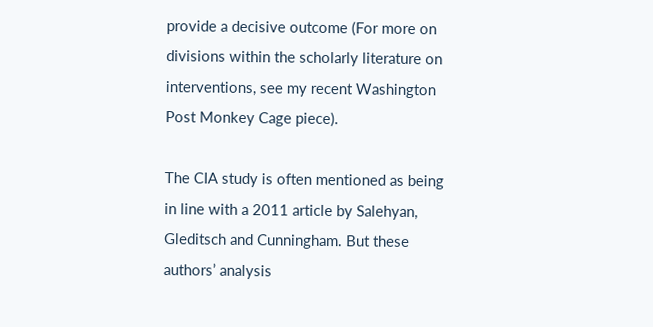provide a decisive outcome (For more on divisions within the scholarly literature on interventions, see my recent Washington Post Monkey Cage piece).

The CIA study is often mentioned as being in line with a 2011 article by Salehyan, Gleditsch and Cunningham. But these authors’ analysis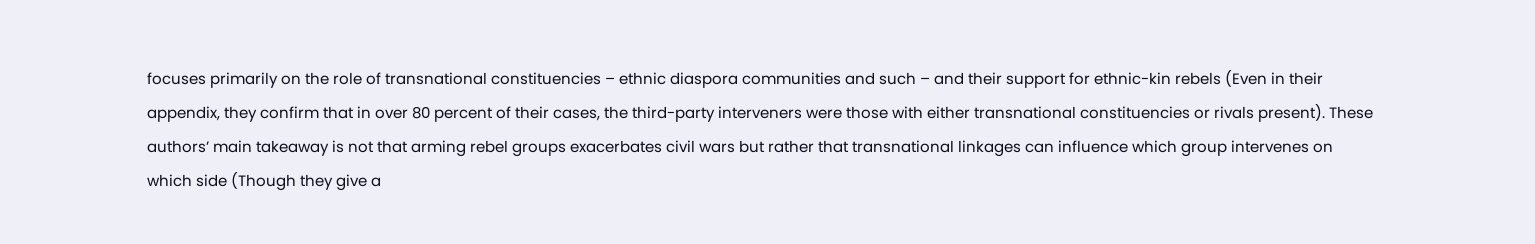focuses primarily on the role of transnational constituencies – ethnic diaspora communities and such – and their support for ethnic-kin rebels (Even in their appendix, they confirm that in over 80 percent of their cases, the third-party interveners were those with either transnational constituencies or rivals present). These authors’ main takeaway is not that arming rebel groups exacerbates civil wars but rather that transnational linkages can influence which group intervenes on which side (Though they give a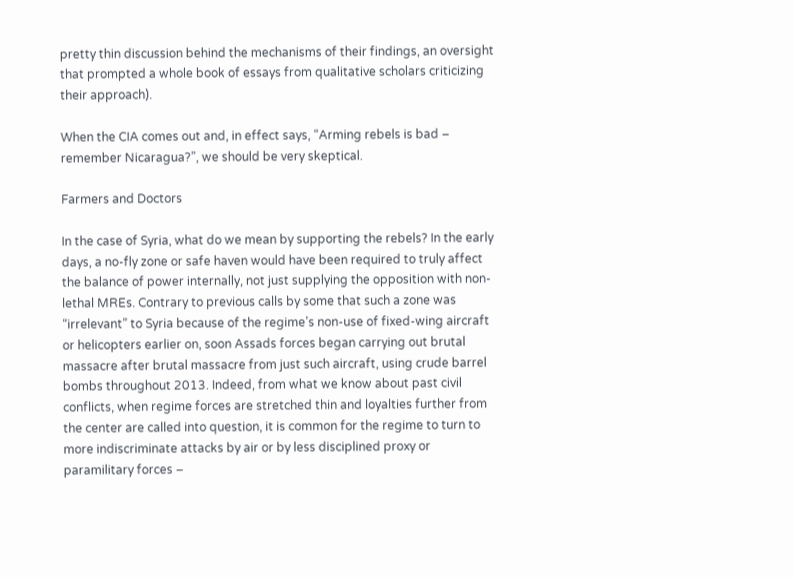pretty thin discussion behind the mechanisms of their findings, an oversight that prompted a whole book of essays from qualitative scholars criticizing their approach).

When the CIA comes out and, in effect says, “Arming rebels is bad – remember Nicaragua?”, we should be very skeptical.

Farmers and Doctors

In the case of Syria, what do we mean by supporting the rebels? In the early days, a no-fly zone or safe haven would have been required to truly affect the balance of power internally, not just supplying the opposition with non-lethal MREs. Contrary to previous calls by some that such a zone was “irrelevant” to Syria because of the regime’s non-use of fixed-wing aircraft or helicopters earlier on, soon Assads forces began carrying out brutal massacre after brutal massacre from just such aircraft, using crude barrel bombs throughout 2013. Indeed, from what we know about past civil conflicts, when regime forces are stretched thin and loyalties further from the center are called into question, it is common for the regime to turn to more indiscriminate attacks by air or by less disciplined proxy or paramilitary forces –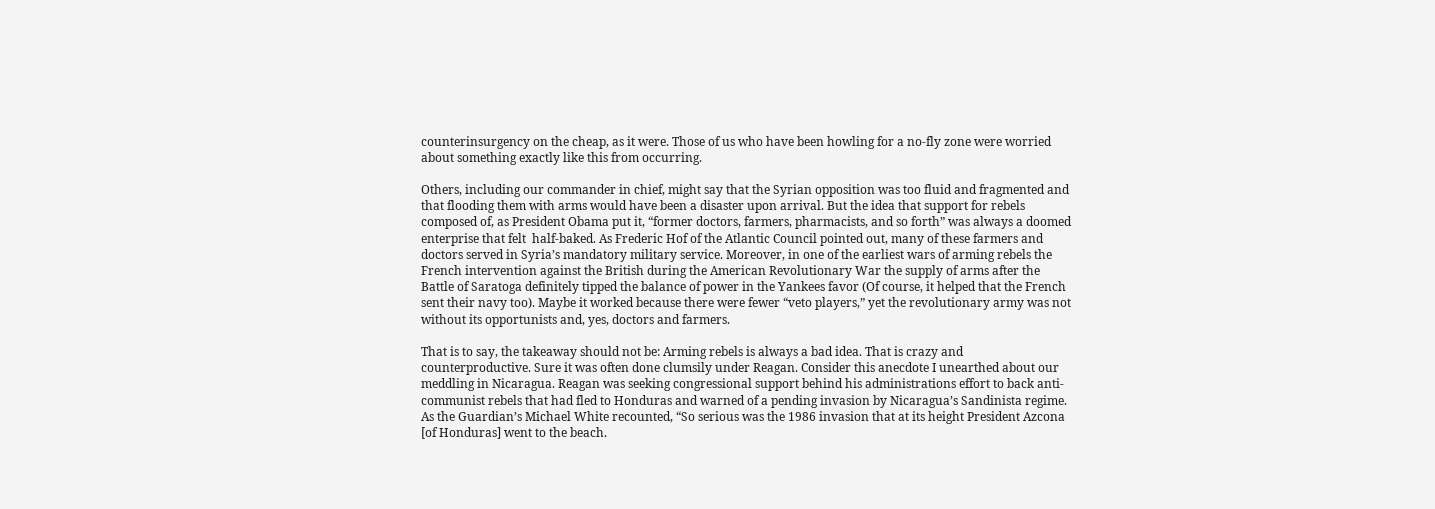counterinsurgency on the cheap, as it were. Those of us who have been howling for a no-fly zone were worried about something exactly like this from occurring.

Others, including our commander in chief, might say that the Syrian opposition was too fluid and fragmented and that flooding them with arms would have been a disaster upon arrival. But the idea that support for rebels composed of, as President Obama put it, “former doctors, farmers, pharmacists, and so forth” was always a doomed enterprise that felt  half-baked. As Frederic Hof of the Atlantic Council pointed out, many of these farmers and doctors served in Syria’s mandatory military service. Moreover, in one of the earliest wars of arming rebels the French intervention against the British during the American Revolutionary War the supply of arms after the Battle of Saratoga definitely tipped the balance of power in the Yankees favor (Of course, it helped that the French sent their navy too). Maybe it worked because there were fewer “veto players,” yet the revolutionary army was not without its opportunists and, yes, doctors and farmers.

That is to say, the takeaway should not be: Arming rebels is always a bad idea. That is crazy and counterproductive. Sure it was often done clumsily under Reagan. Consider this anecdote I unearthed about our meddling in Nicaragua. Reagan was seeking congressional support behind his administrations effort to back anti-communist rebels that had fled to Honduras and warned of a pending invasion by Nicaragua’s Sandinista regime. As the Guardian’s Michael White recounted, “So serious was the 1986 invasion that at its height President Azcona [of Honduras] went to the beach.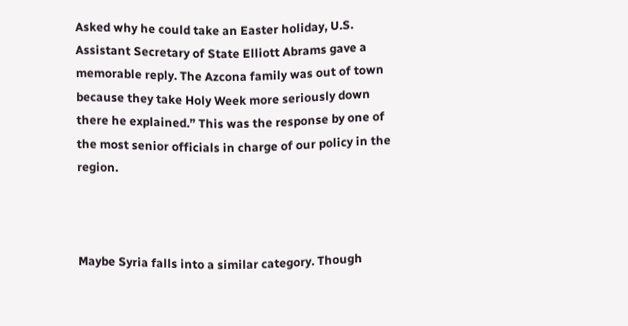Asked why he could take an Easter holiday, U.S. Assistant Secretary of State Elliott Abrams gave a memorable reply. The Azcona family was out of town because they take Holy Week more seriously down there he explained.” This was the response by one of the most senior officials in charge of our policy in the region.



Maybe Syria falls into a similar category. Though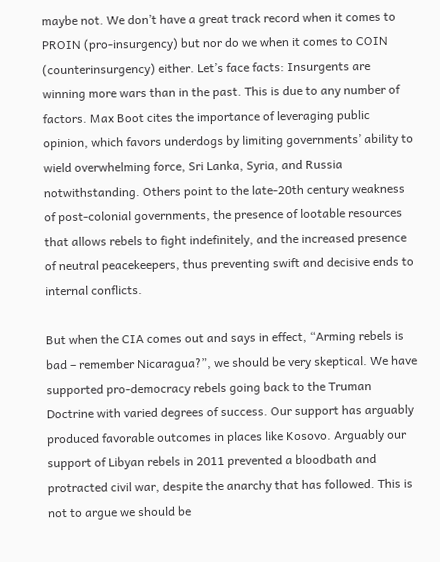maybe not. We don’t have a great track record when it comes to PROIN (pro-insurgency) but nor do we when it comes to COIN (counterinsurgency) either. Let’s face facts: Insurgents are winning more wars than in the past. This is due to any number of factors. Max Boot cites the importance of leveraging public opinion, which favors underdogs by limiting governments’ ability to wield overwhelming force, Sri Lanka, Syria, and Russia notwithstanding. Others point to the late-20th century weakness of post-colonial governments, the presence of lootable resources that allows rebels to fight indefinitely, and the increased presence of neutral peacekeepers, thus preventing swift and decisive ends to internal conflicts.

But when the CIA comes out and says in effect, “Arming rebels is bad – remember Nicaragua?”, we should be very skeptical. We have supported pro-democracy rebels going back to the Truman Doctrine with varied degrees of success. Our support has arguably produced favorable outcomes in places like Kosovo. Arguably our support of Libyan rebels in 2011 prevented a bloodbath and protracted civil war, despite the anarchy that has followed. This is not to argue we should be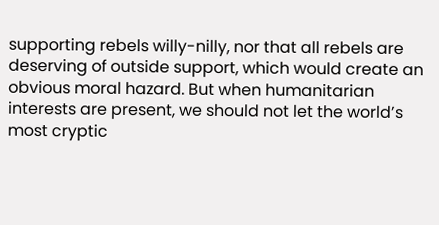supporting rebels willy-nilly, nor that all rebels are deserving of outside support, which would create an obvious moral hazard. But when humanitarian interests are present, we should not let the world’s most cryptic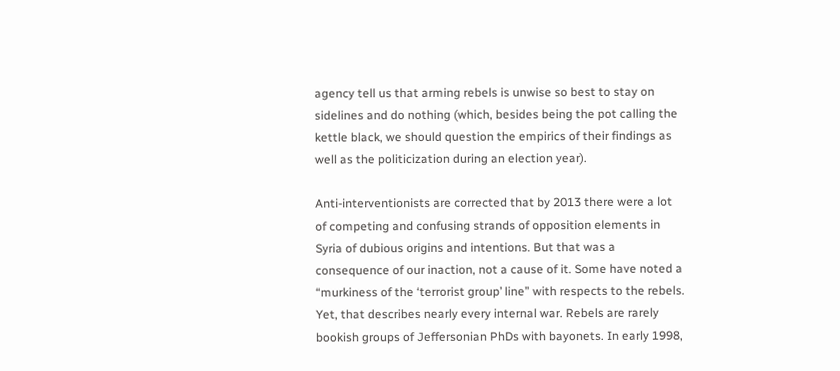agency tell us that arming rebels is unwise so best to stay on sidelines and do nothing (which, besides being the pot calling the kettle black, we should question the empirics of their findings as well as the politicization during an election year).

Anti-interventionists are corrected that by 2013 there were a lot of competing and confusing strands of opposition elements in Syria of dubious origins and intentions. But that was a consequence of our inaction, not a cause of it. Some have noted a “murkiness of the ‘terrorist group’ line” with respects to the rebels. Yet, that describes nearly every internal war. Rebels are rarely bookish groups of Jeffersonian PhDs with bayonets. In early 1998,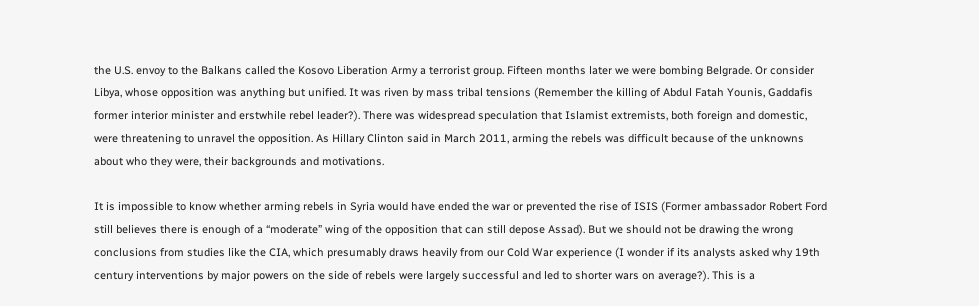the U.S. envoy to the Balkans called the Kosovo Liberation Army a terrorist group. Fifteen months later we were bombing Belgrade. Or consider Libya, whose opposition was anything but unified. It was riven by mass tribal tensions (Remember the killing of Abdul Fatah Younis, Gaddafis former interior minister and erstwhile rebel leader?). There was widespread speculation that Islamist extremists, both foreign and domestic, were threatening to unravel the opposition. As Hillary Clinton said in March 2011, arming the rebels was difficult because of the unknowns about who they were, their backgrounds and motivations.

It is impossible to know whether arming rebels in Syria would have ended the war or prevented the rise of ISIS (Former ambassador Robert Ford still believes there is enough of a “moderate” wing of the opposition that can still depose Assad). But we should not be drawing the wrong conclusions from studies like the CIA, which presumably draws heavily from our Cold War experience (I wonder if its analysts asked why 19th century interventions by major powers on the side of rebels were largely successful and led to shorter wars on average?). This is a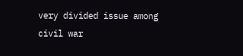very divided issue among civil war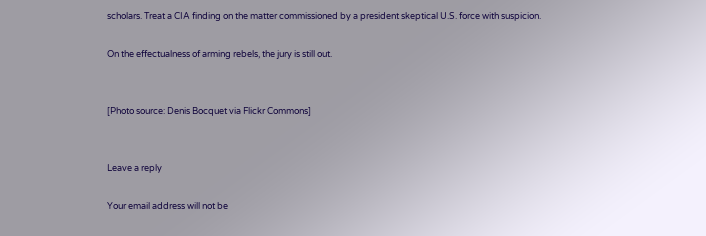scholars. Treat a CIA finding on the matter commissioned by a president skeptical U.S. force with suspicion.

On the effectualness of arming rebels, the jury is still out.


[Photo source: Denis Bocquet via Flickr Commons]


Leave a reply

Your email address will not be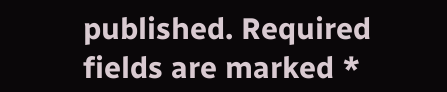published. Required fields are marked *